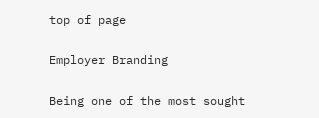top of page

Employer Branding

Being one of the most sought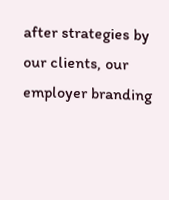after strategies by our clients, our employer branding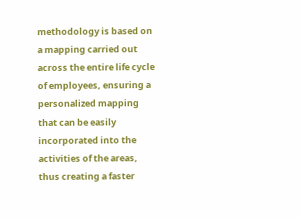methodology is based on a mapping carried out across the entire life cycle of employees, ensuring a personalized mapping that can be easily incorporated into the activities of the areas, thus creating a faster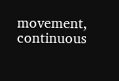movement, continuous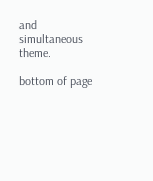and simultaneous theme.

bottom of page